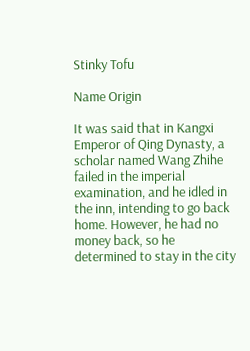Stinky Tofu

Name Origin

It was said that in Kangxi Emperor of Qing Dynasty, a scholar named Wang Zhihe failed in the imperial examination, and he idled in the inn, intending to go back home. However, he had no money back, so he determined to stay in the city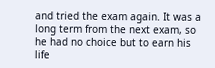and tried the exam again. It was a long term from the next exam, so he had no choice but to earn his life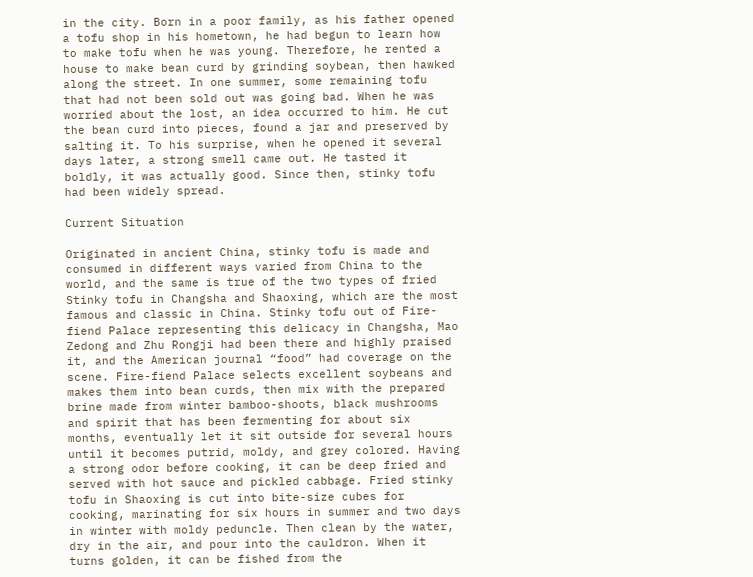in the city. Born in a poor family, as his father opened a tofu shop in his hometown, he had begun to learn how to make tofu when he was young. Therefore, he rented a house to make bean curd by grinding soybean, then hawked along the street. In one summer, some remaining tofu that had not been sold out was going bad. When he was worried about the lost, an idea occurred to him. He cut the bean curd into pieces, found a jar and preserved by salting it. To his surprise, when he opened it several days later, a strong smell came out. He tasted it boldly, it was actually good. Since then, stinky tofu had been widely spread.

Current Situation

Originated in ancient China, stinky tofu is made and consumed in different ways varied from China to the world, and the same is true of the two types of fried Stinky tofu in Changsha and Shaoxing, which are the most famous and classic in China. Stinky tofu out of Fire-fiend Palace representing this delicacy in Changsha, Mao Zedong and Zhu Rongji had been there and highly praised it, and the American journal “food” had coverage on the scene. Fire-fiend Palace selects excellent soybeans and makes them into bean curds, then mix with the prepared brine made from winter bamboo-shoots, black mushrooms and spirit that has been fermenting for about six months, eventually let it sit outside for several hours until it becomes putrid, moldy, and grey colored. Having a strong odor before cooking, it can be deep fried and served with hot sauce and pickled cabbage. Fried stinky tofu in Shaoxing is cut into bite-size cubes for cooking, marinating for six hours in summer and two days in winter with moldy peduncle. Then clean by the water, dry in the air, and pour into the cauldron. When it turns golden, it can be fished from the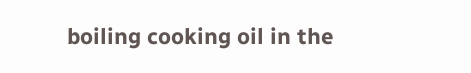boiling cooking oil in the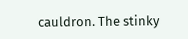cauldron. The stinky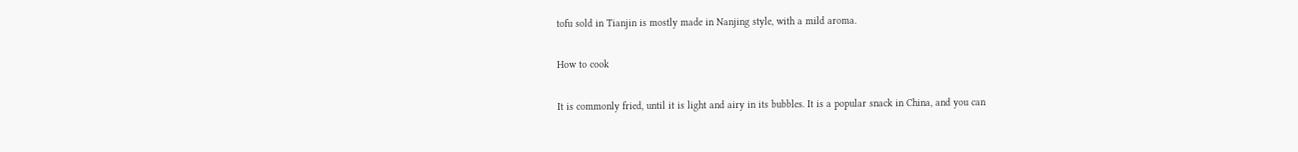tofu sold in Tianjin is mostly made in Nanjing style, with a mild aroma.

How to cook

It is commonly fried, until it is light and airy in its bubbles. It is a popular snack in China, and you can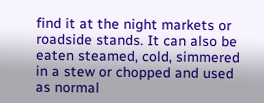find it at the night markets or roadside stands. It can also be eaten steamed, cold, simmered in a stew or chopped and used as normal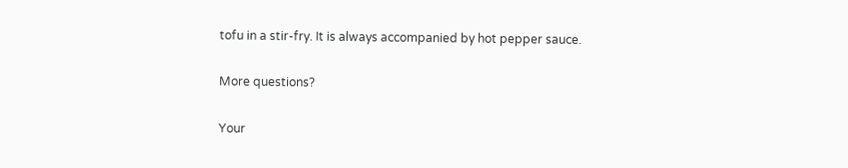tofu in a stir-fry. It is always accompanied by hot pepper sauce.

More questions?

Your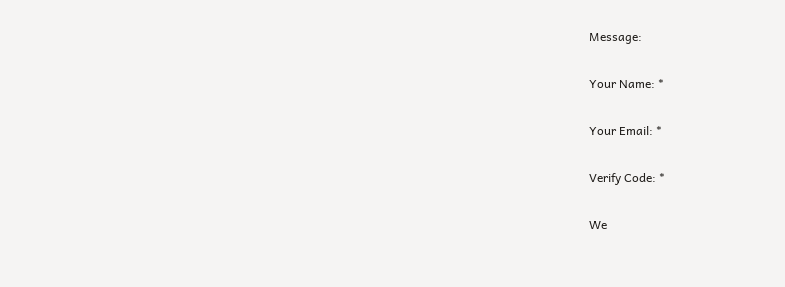Message:

Your Name: *

Your Email: *

Verify Code: *

We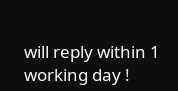will reply within 1 working day !